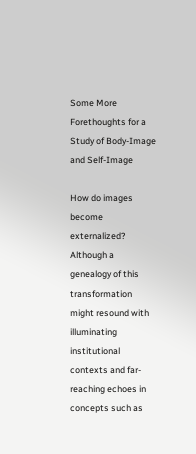Some More Forethoughts for a Study of Body-Image and Self-Image

How do images become externalized? Although a genealogy of this transformation might resound with illuminating institutional contexts and far-reaching echoes in concepts such as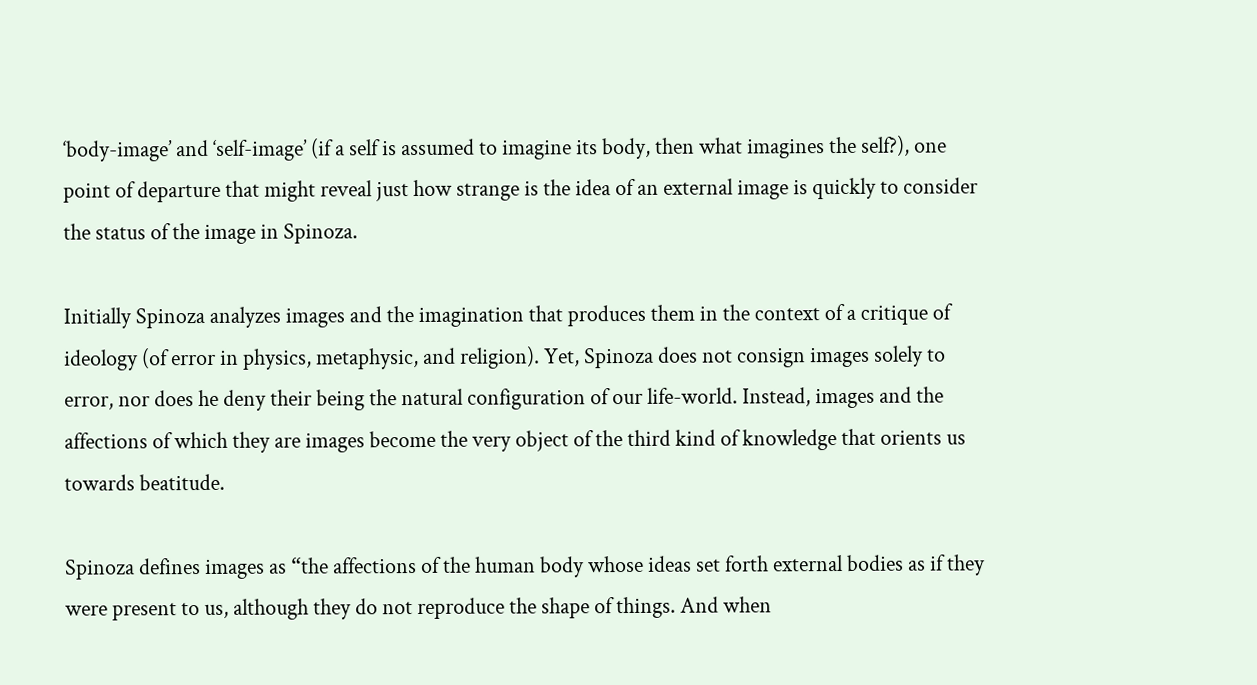‘body-image’ and ‘self-image’ (if a self is assumed to imagine its body, then what imagines the self?), one point of departure that might reveal just how strange is the idea of an external image is quickly to consider the status of the image in Spinoza.

Initially Spinoza analyzes images and the imagination that produces them in the context of a critique of ideology (of error in physics, metaphysic, and religion). Yet, Spinoza does not consign images solely to error, nor does he deny their being the natural configuration of our life-world. Instead, images and the affections of which they are images become the very object of the third kind of knowledge that orients us towards beatitude.

Spinoza defines images as “the affections of the human body whose ideas set forth external bodies as if they were present to us, although they do not reproduce the shape of things. And when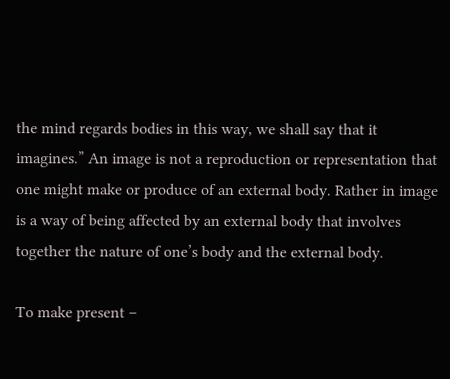the mind regards bodies in this way, we shall say that it imagines.” An image is not a reproduction or representation that one might make or produce of an external body. Rather in image is a way of being affected by an external body that involves together the nature of one’s body and the external body.

To make present –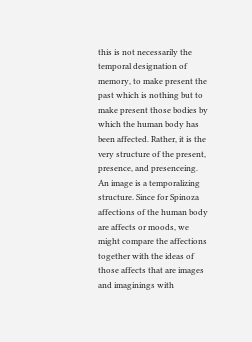this is not necessarily the temporal designation of memory, to make present the past which is nothing but to make present those bodies by which the human body has been affected. Rather, it is the very structure of the present, presence, and presenceing. An image is a temporalizing structure. Since for Spinoza affections of the human body are affects or moods, we might compare the affections together with the ideas of those affects that are images and imaginings with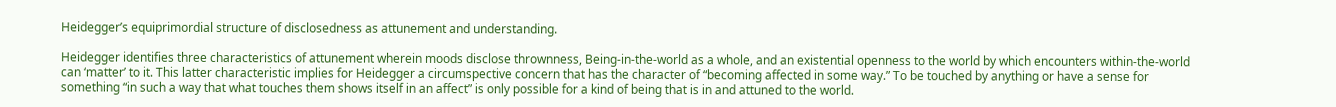Heidegger’s equiprimordial structure of disclosedness as attunement and understanding.

Heidegger identifies three characteristics of attunement wherein moods disclose thrownness, Being-in-the-world as a whole, and an existential openness to the world by which encounters within-the-world can ‘matter’ to it. This latter characteristic implies for Heidegger a circumspective concern that has the character of “becoming affected in some way.” To be touched by anything or have a sense for something “in such a way that what touches them shows itself in an affect” is only possible for a kind of being that is in and attuned to the world.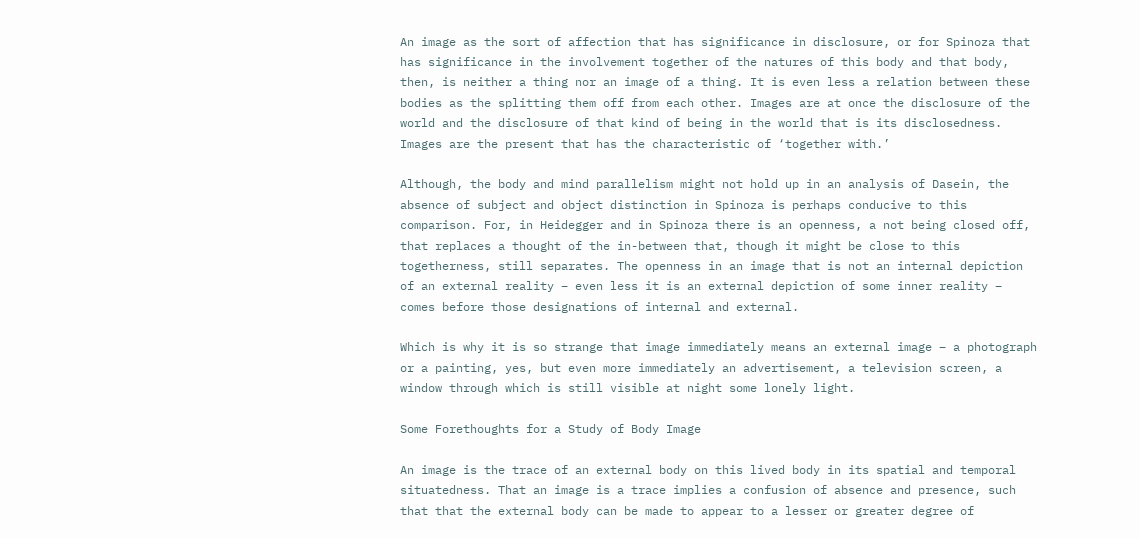An image as the sort of affection that has significance in disclosure, or for Spinoza that has significance in the involvement together of the natures of this body and that body, then, is neither a thing nor an image of a thing. It is even less a relation between these bodies as the splitting them off from each other. Images are at once the disclosure of the world and the disclosure of that kind of being in the world that is its disclosedness. Images are the present that has the characteristic of ‘together with.’

Although, the body and mind parallelism might not hold up in an analysis of Dasein, the absence of subject and object distinction in Spinoza is perhaps conducive to this comparison. For, in Heidegger and in Spinoza there is an openness, a not being closed off, that replaces a thought of the in-between that, though it might be close to this togetherness, still separates. The openness in an image that is not an internal depiction of an external reality – even less it is an external depiction of some inner reality – comes before those designations of internal and external.

Which is why it is so strange that image immediately means an external image – a photograph or a painting, yes, but even more immediately an advertisement, a television screen, a window through which is still visible at night some lonely light.

Some Forethoughts for a Study of Body Image

An image is the trace of an external body on this lived body in its spatial and temporal situatedness. That an image is a trace implies a confusion of absence and presence, such that that the external body can be made to appear to a lesser or greater degree of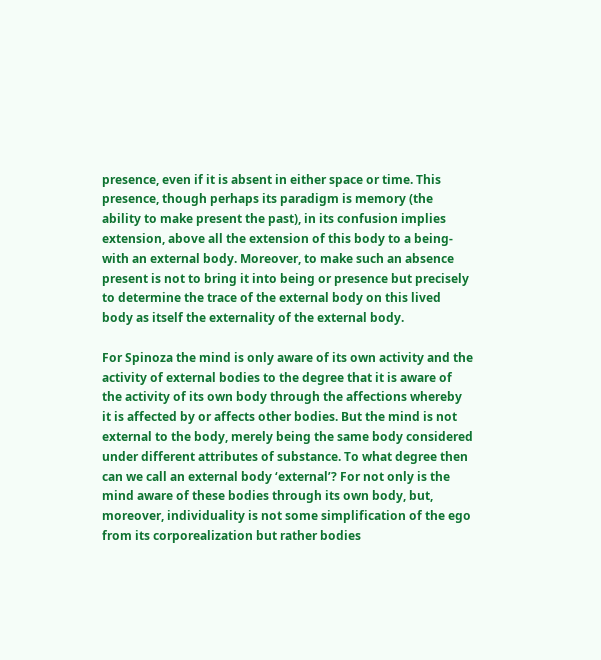presence, even if it is absent in either space or time. This presence, though perhaps its paradigm is memory (the ability to make present the past), in its confusion implies extension, above all the extension of this body to a being-with an external body. Moreover, to make such an absence present is not to bring it into being or presence but precisely to determine the trace of the external body on this lived body as itself the externality of the external body.

For Spinoza the mind is only aware of its own activity and the activity of external bodies to the degree that it is aware of the activity of its own body through the affections whereby it is affected by or affects other bodies. But the mind is not external to the body, merely being the same body considered under different attributes of substance. To what degree then can we call an external body ‘external’? For not only is the mind aware of these bodies through its own body, but, moreover, individuality is not some simplification of the ego from its corporealization but rather bodies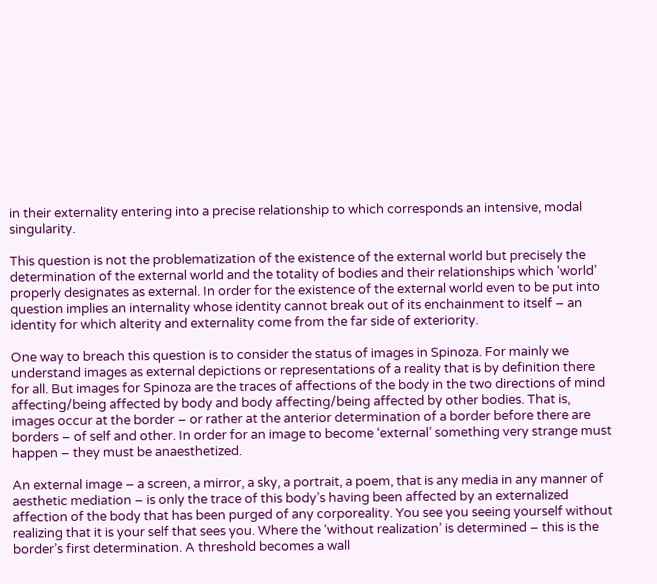in their externality entering into a precise relationship to which corresponds an intensive, modal singularity.

This question is not the problematization of the existence of the external world but precisely the determination of the external world and the totality of bodies and their relationships which ‘world’ properly designates as external. In order for the existence of the external world even to be put into question implies an internality whose identity cannot break out of its enchainment to itself – an identity for which alterity and externality come from the far side of exteriority.

One way to breach this question is to consider the status of images in Spinoza. For mainly we understand images as external depictions or representations of a reality that is by definition there for all. But images for Spinoza are the traces of affections of the body in the two directions of mind affecting/being affected by body and body affecting/being affected by other bodies. That is, images occur at the border – or rather at the anterior determination of a border before there are borders – of self and other. In order for an image to become ‘external’ something very strange must happen – they must be anaesthetized.

An external image – a screen, a mirror, a sky, a portrait, a poem, that is any media in any manner of aesthetic mediation – is only the trace of this body’s having been affected by an externalized affection of the body that has been purged of any corporeality. You see you seeing yourself without realizing that it is your self that sees you. Where the ‘without realization’ is determined – this is the border’s first determination. A threshold becomes a wall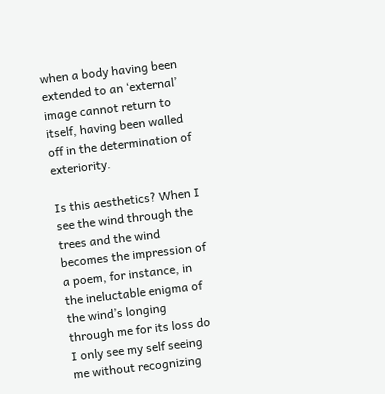when a body having been extended to an ‘external’ image cannot return to itself, having been walled off in the determination of exteriority.

Is this aesthetics? When I see the wind through the trees and the wind becomes the impression of a poem, for instance, in the ineluctable enigma of the wind’s longing through me for its loss do I only see my self seeing me without recognizing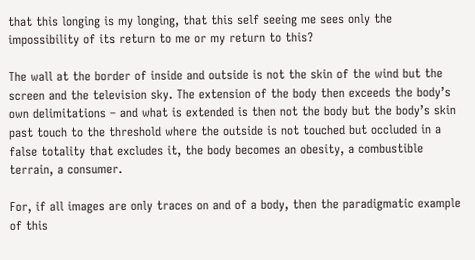that this longing is my longing, that this self seeing me sees only the impossibility of its return to me or my return to this?

The wall at the border of inside and outside is not the skin of the wind but the screen and the television sky. The extension of the body then exceeds the body’s own delimitations – and what is extended is then not the body but the body’s skin past touch to the threshold where the outside is not touched but occluded in a false totality that excludes it, the body becomes an obesity, a combustible terrain, a consumer.

For, if all images are only traces on and of a body, then the paradigmatic example of this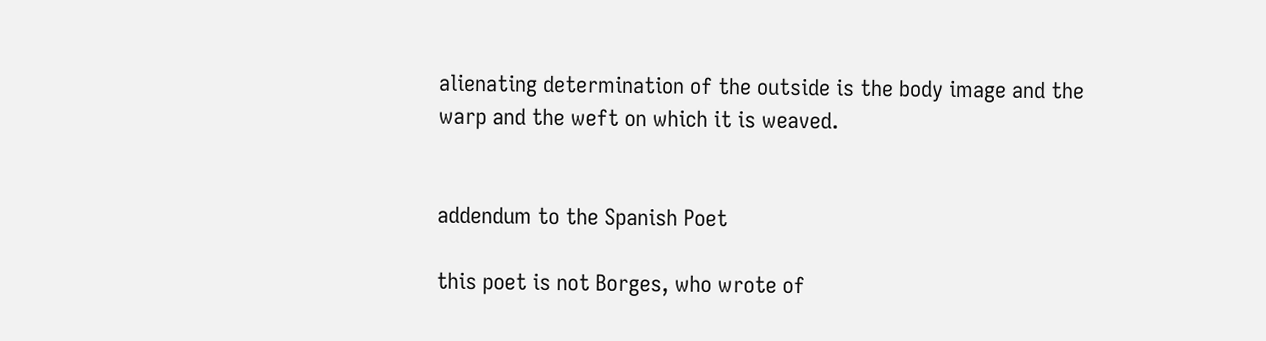alienating determination of the outside is the body image and the warp and the weft on which it is weaved.


addendum to the Spanish Poet

this poet is not Borges, who wrote of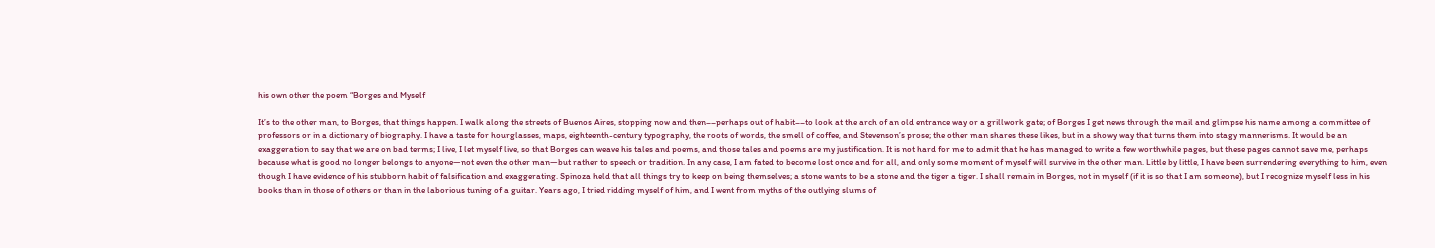his own other the poem “Borges and Myself

It’s to the other man, to Borges, that things happen. I walk along the streets of Buenos Aires, stopping now and then––perhaps out of habit––to look at the arch of an old entrance way or a grillwork gate; of Borges I get news through the mail and glimpse his name among a committee of professors or in a dictionary of biography. I have a taste for hourglasses, maps, eighteenth-century typography, the roots of words, the smell of coffee, and Stevenson’s prose; the other man shares these likes, but in a showy way that turns them into stagy mannerisms. It would be an exaggeration to say that we are on bad terms; I live, I let myself live, so that Borges can weave his tales and poems, and those tales and poems are my justification. It is not hard for me to admit that he has managed to write a few worthwhile pages, but these pages cannot save me, perhaps because what is good no longer belongs to anyone—not even the other man—but rather to speech or tradition. In any case, I am fated to become lost once and for all, and only some moment of myself will survive in the other man. Little by little, I have been surrendering everything to him, even though I have evidence of his stubborn habit of falsification and exaggerating. Spinoza held that all things try to keep on being themselves; a stone wants to be a stone and the tiger a tiger. I shall remain in Borges, not in myself (if it is so that I am someone), but I recognize myself less in his books than in those of others or than in the laborious tuning of a guitar. Years ago, I tried ridding myself of him, and I went from myths of the outlying slums of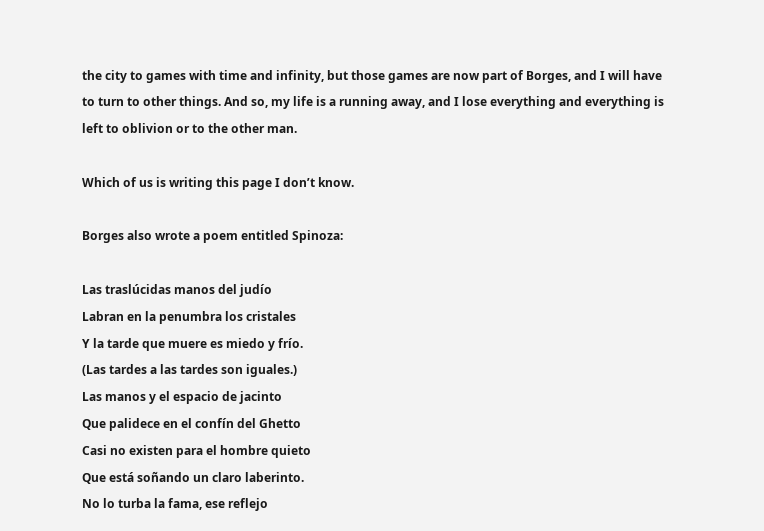the city to games with time and infinity, but those games are now part of Borges, and I will have to turn to other things. And so, my life is a running away, and I lose everything and everything is left to oblivion or to the other man.

Which of us is writing this page I don’t know.

Borges also wrote a poem entitled Spinoza:

Las traslúcidas manos del judío
Labran en la penumbra los cristales
Y la tarde que muere es miedo y frío.
(Las tardes a las tardes son iguales.)
Las manos y el espacio de jacinto
Que palidece en el confín del Ghetto
Casi no existen para el hombre quieto
Que está soñando un claro laberinto.
No lo turba la fama, ese reflejo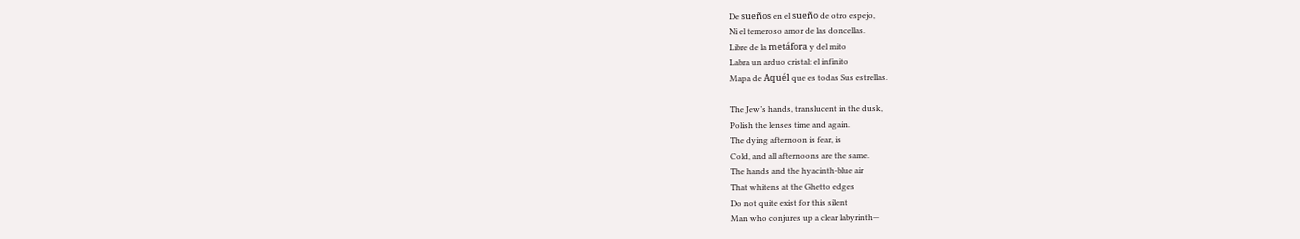De sueños en el sueño de otro espejo,
Ni el temeroso amor de las doncellas.
Libre de la metáfora y del mito
Labra un arduo cristal: el infinito
Mapa de Aquél que es todas Sus estrellas.

The Jew’s hands, translucent in the dusk,
Polish the lenses time and again.
The dying afternoon is fear, is
Cold, and all afternoons are the same.
The hands and the hyacinth-blue air
That whitens at the Ghetto edges
Do not quite exist for this silent
Man who conjures up a clear labyrinth—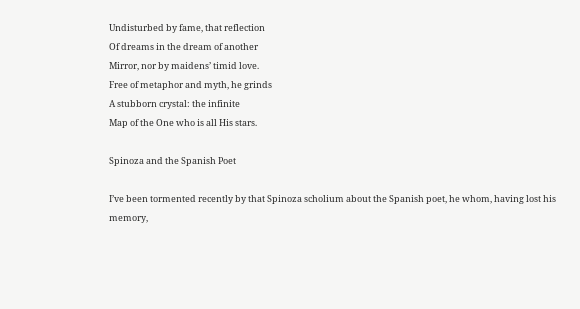Undisturbed by fame, that reflection
Of dreams in the dream of another
Mirror, nor by maidens’ timid love.
Free of metaphor and myth, he grinds
A stubborn crystal: the infinite
Map of the One who is all His stars.

Spinoza and the Spanish Poet

I’ve been tormented recently by that Spinoza scholium about the Spanish poet, he whom, having lost his memory,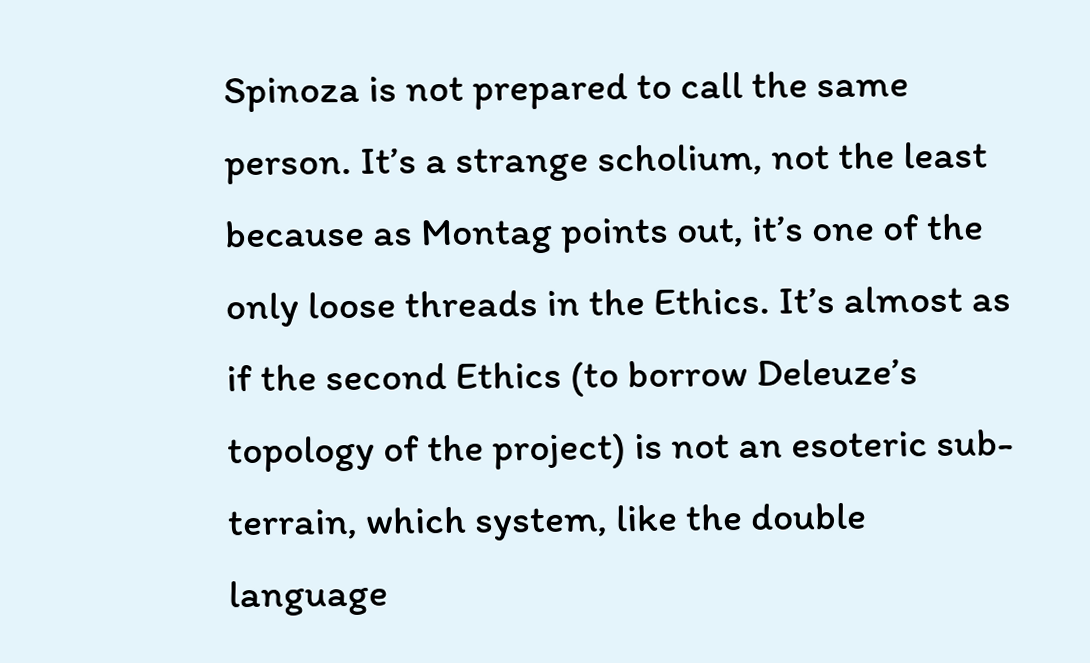Spinoza is not prepared to call the same person. It’s a strange scholium, not the least because as Montag points out, it’s one of the only loose threads in the Ethics. It’s almost as if the second Ethics (to borrow Deleuze’s topology of the project) is not an esoteric sub-terrain, which system, like the double language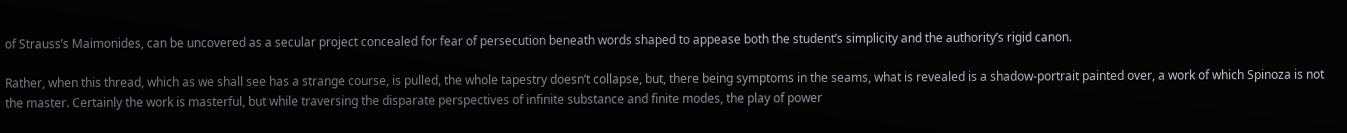of Strauss’s Maimonides, can be uncovered as a secular project concealed for fear of persecution beneath words shaped to appease both the student’s simplicity and the authority’s rigid canon.

Rather, when this thread, which as we shall see has a strange course, is pulled, the whole tapestry doesn’t collapse, but, there being symptoms in the seams, what is revealed is a shadow-portrait painted over, a work of which Spinoza is not the master. Certainly the work is masterful, but while traversing the disparate perspectives of infinite substance and finite modes, the play of power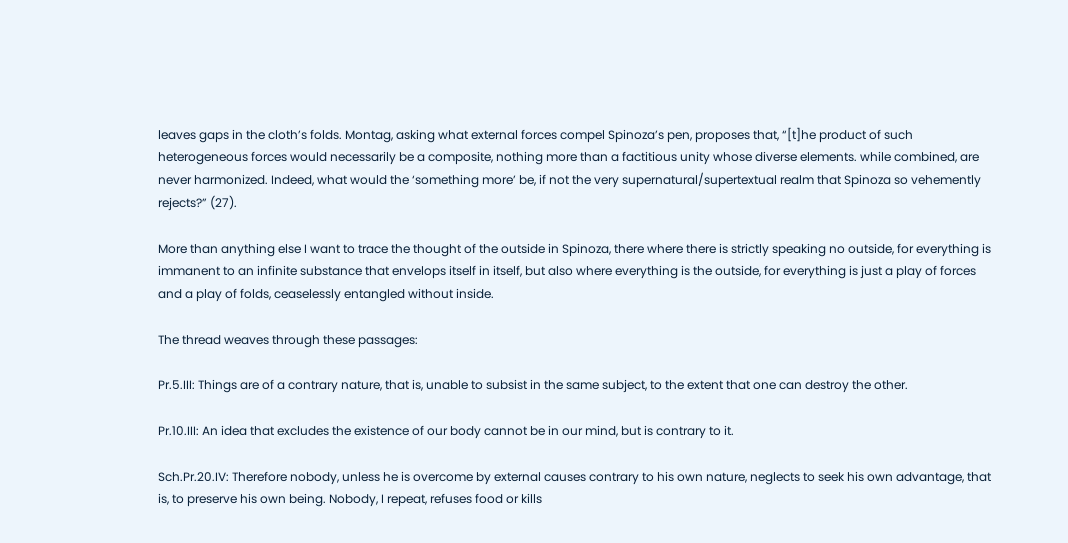leaves gaps in the cloth’s folds. Montag, asking what external forces compel Spinoza’s pen, proposes that, “[t]he product of such heterogeneous forces would necessarily be a composite, nothing more than a factitious unity whose diverse elements. while combined, are never harmonized. Indeed, what would the ‘something more’ be, if not the very supernatural/supertextual realm that Spinoza so vehemently rejects?” (27).

More than anything else I want to trace the thought of the outside in Spinoza, there where there is strictly speaking no outside, for everything is immanent to an infinite substance that envelops itself in itself, but also where everything is the outside, for everything is just a play of forces and a play of folds, ceaselessly entangled without inside.

The thread weaves through these passages:

Pr.5.III: Things are of a contrary nature, that is, unable to subsist in the same subject, to the extent that one can destroy the other.

Pr.10.III: An idea that excludes the existence of our body cannot be in our mind, but is contrary to it.

Sch.Pr.20.IV: Therefore nobody, unless he is overcome by external causes contrary to his own nature, neglects to seek his own advantage, that is, to preserve his own being. Nobody, I repeat, refuses food or kills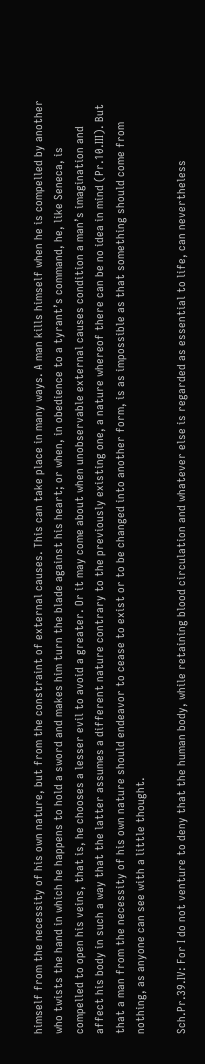himself from the necessity of his own nature, but from the constraint of external causes. This can take place in many ways. A man kills himself when he is compelled by another who twists the hand in which he happens to hold a sword and makes him turn the blade against his heart; or when, in obedience to a tyrant’s command, he, like Seneca, is compelled to open his veins, that is, he chooses a lesser evil to avoid a greater. Or it may come about when unobservable external causes condition a man’s imagination and affect his body in such a way that the latter assumes a different nature contrary to the previously existing one, a nature whereof there can be no idea in mind (Pr.10.III). But that a man from the necessity of his own nature should endeavor to cease to exist or to be changed into another form, is as impossible as that something should come from nothing, as anyone can see with a little thought.

Sch.Pr.39.IV: For I do not venture to deny that the human body, while retaining blood circulation and whatever else is regarded as essential to life, can nevertheless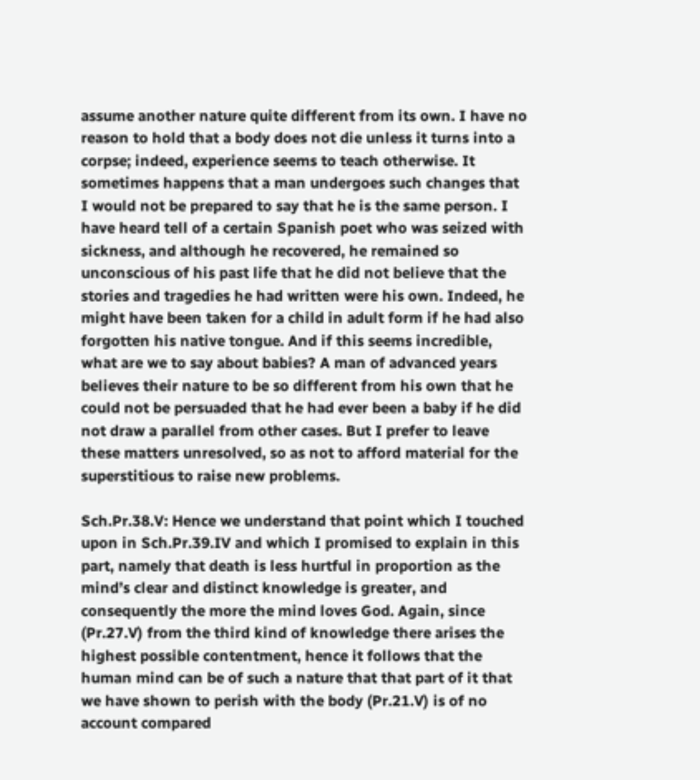assume another nature quite different from its own. I have no reason to hold that a body does not die unless it turns into a corpse; indeed, experience seems to teach otherwise. It sometimes happens that a man undergoes such changes that I would not be prepared to say that he is the same person. I have heard tell of a certain Spanish poet who was seized with sickness, and although he recovered, he remained so unconscious of his past life that he did not believe that the stories and tragedies he had written were his own. Indeed, he might have been taken for a child in adult form if he had also forgotten his native tongue. And if this seems incredible, what are we to say about babies? A man of advanced years believes their nature to be so different from his own that he could not be persuaded that he had ever been a baby if he did not draw a parallel from other cases. But I prefer to leave these matters unresolved, so as not to afford material for the superstitious to raise new problems.

Sch.Pr.38.V: Hence we understand that point which I touched upon in Sch.Pr.39.IV and which I promised to explain in this part, namely that death is less hurtful in proportion as the mind’s clear and distinct knowledge is greater, and consequently the more the mind loves God. Again, since (Pr.27.V) from the third kind of knowledge there arises the highest possible contentment, hence it follows that the human mind can be of such a nature that that part of it that we have shown to perish with the body (Pr.21.V) is of no account compared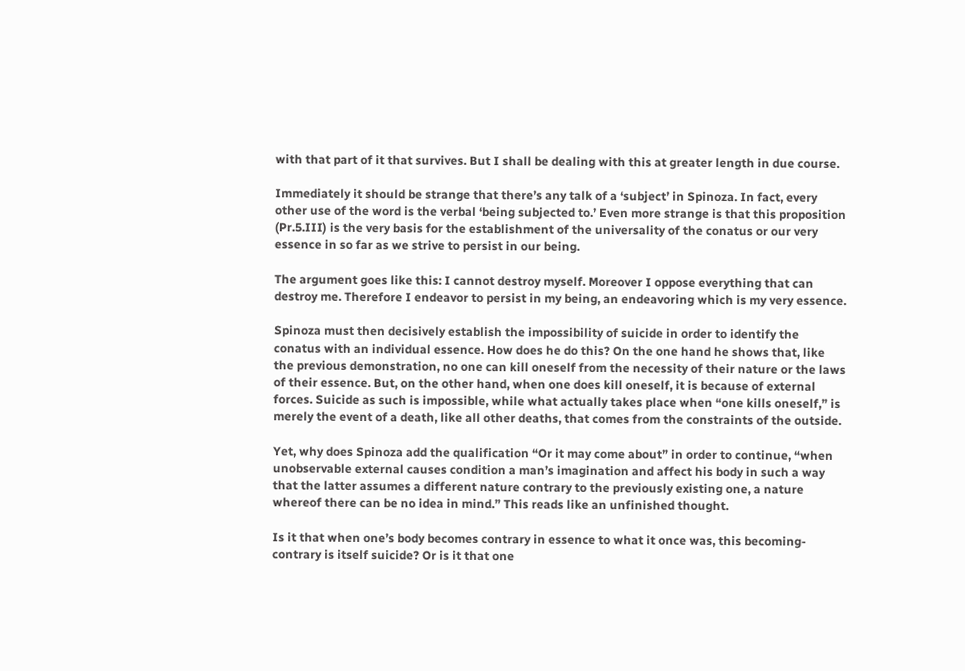with that part of it that survives. But I shall be dealing with this at greater length in due course.

Immediately it should be strange that there’s any talk of a ‘subject’ in Spinoza. In fact, every other use of the word is the verbal ‘being subjected to.’ Even more strange is that this proposition (Pr.5.III) is the very basis for the establishment of the universality of the conatus or our very essence in so far as we strive to persist in our being.

The argument goes like this: I cannot destroy myself. Moreover I oppose everything that can destroy me. Therefore I endeavor to persist in my being, an endeavoring which is my very essence.

Spinoza must then decisively establish the impossibility of suicide in order to identify the conatus with an individual essence. How does he do this? On the one hand he shows that, like the previous demonstration, no one can kill oneself from the necessity of their nature or the laws of their essence. But, on the other hand, when one does kill oneself, it is because of external forces. Suicide as such is impossible, while what actually takes place when “one kills oneself,” is merely the event of a death, like all other deaths, that comes from the constraints of the outside.

Yet, why does Spinoza add the qualification “Or it may come about” in order to continue, “when unobservable external causes condition a man’s imagination and affect his body in such a way that the latter assumes a different nature contrary to the previously existing one, a nature whereof there can be no idea in mind.” This reads like an unfinished thought.

Is it that when one’s body becomes contrary in essence to what it once was, this becoming-contrary is itself suicide? Or is it that one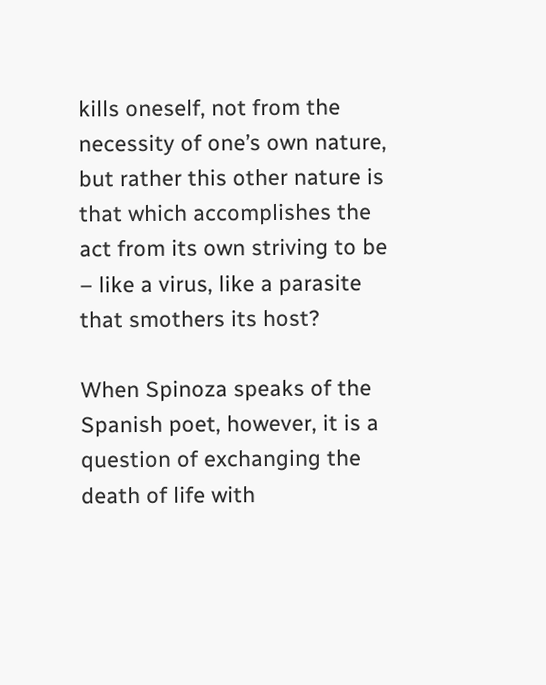kills oneself, not from the necessity of one’s own nature, but rather this other nature is that which accomplishes the act from its own striving to be – like a virus, like a parasite that smothers its host?

When Spinoza speaks of the Spanish poet, however, it is a question of exchanging the death of life with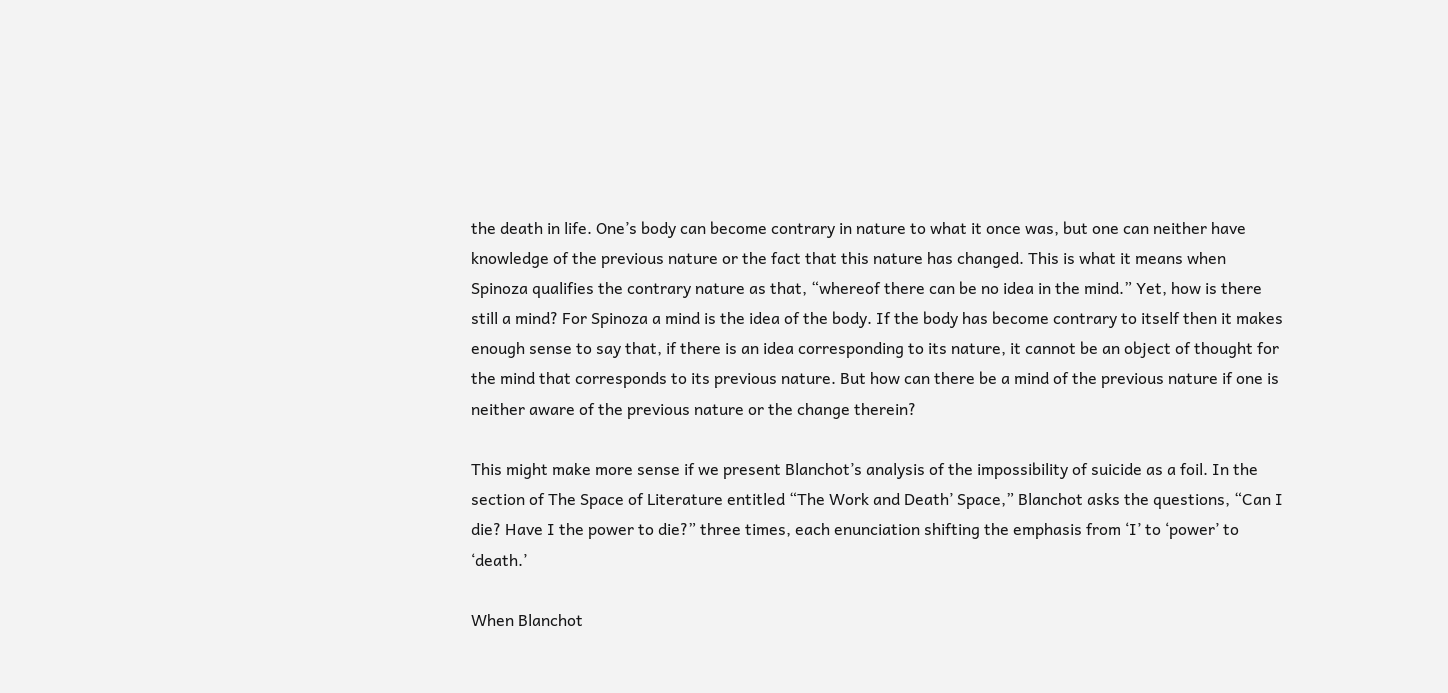the death in life. One’s body can become contrary in nature to what it once was, but one can neither have knowledge of the previous nature or the fact that this nature has changed. This is what it means when Spinoza qualifies the contrary nature as that, “whereof there can be no idea in the mind.” Yet, how is there still a mind? For Spinoza a mind is the idea of the body. If the body has become contrary to itself then it makes enough sense to say that, if there is an idea corresponding to its nature, it cannot be an object of thought for the mind that corresponds to its previous nature. But how can there be a mind of the previous nature if one is neither aware of the previous nature or the change therein?

This might make more sense if we present Blanchot’s analysis of the impossibility of suicide as a foil. In the section of The Space of Literature entitled “The Work and Death’ Space,” Blanchot asks the questions, “Can I die? Have I the power to die?” three times, each enunciation shifting the emphasis from ‘I’ to ‘power’ to ‘death.’

When Blanchot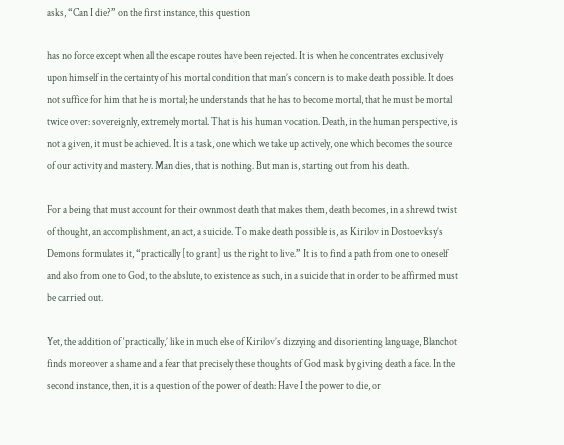asks, “Can I die?” on the first instance, this question

has no force except when all the escape routes have been rejected. It is when he concentrates exclusively upon himself in the certainty of his mortal condition that man’s concern is to make death possible. It does not suffice for him that he is mortal; he understands that he has to become mortal, that he must be mortal twice over: sovereignly, extremely mortal. That is his human vocation. Death, in the human perspective, is not a given, it must be achieved. It is a task, one which we take up actively, one which becomes the source of our activity and mastery. Man dies, that is nothing. But man is, starting out from his death.

For a being that must account for their ownmost death that makes them, death becomes, in a shrewd twist of thought, an accomplishment, an act, a suicide. To make death possible is, as Kirilov in Dostoevksy’s Demons formulates it, “practically [to grant] us the right to live.” It is to find a path from one to oneself and also from one to God, to the abslute, to existence as such, in a suicide that in order to be affirmed must be carried out.

Yet, the addition of ‘practically,’ like in much else of Kirilov’s dizzying and disorienting language, Blanchot finds moreover a shame and a fear that precisely these thoughts of God mask by giving death a face. In the second instance, then, it is a question of the power of death: Have I the power to die, or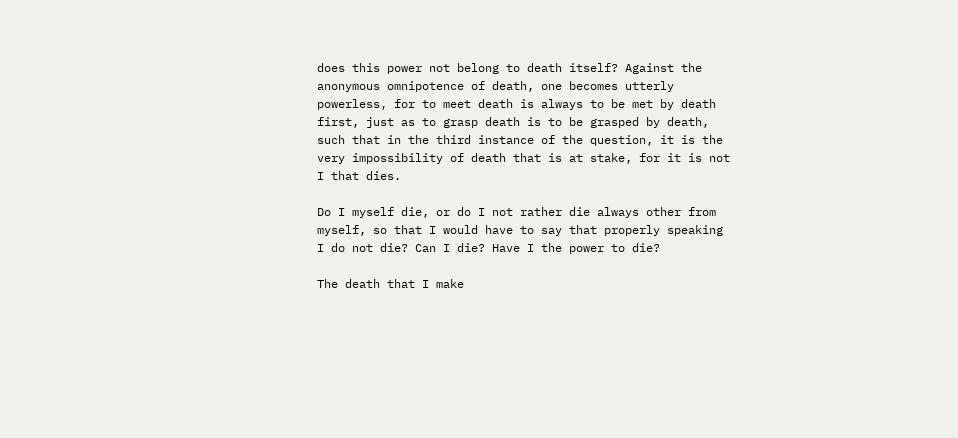does this power not belong to death itself? Against the anonymous omnipotence of death, one becomes utterly powerless, for to meet death is always to be met by death first, just as to grasp death is to be grasped by death, such that in the third instance of the question, it is the very impossibility of death that is at stake, for it is not I that dies.

Do I myself die, or do I not rather die always other from myself, so that I would have to say that properly speaking I do not die? Can I die? Have I the power to die?

The death that I make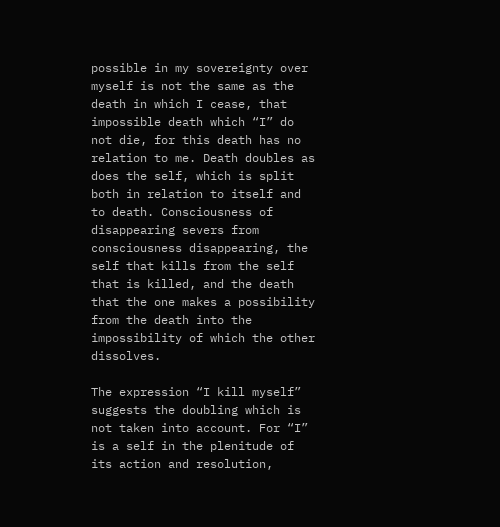possible in my sovereignty over myself is not the same as the death in which I cease, that impossible death which “I” do not die, for this death has no relation to me. Death doubles as does the self, which is split both in relation to itself and to death. Consciousness of disappearing severs from consciousness disappearing, the self that kills from the self that is killed, and the death that the one makes a possibility from the death into the impossibility of which the other dissolves.

The expression “I kill myself” suggests the doubling which is not taken into account. For “I” is a self in the plenitude of its action and resolution,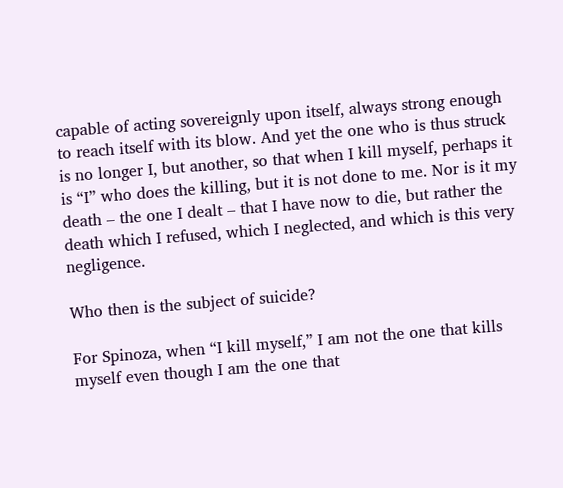capable of acting sovereignly upon itself, always strong enough to reach itself with its blow. And yet the one who is thus struck is no longer I, but another, so that when I kill myself, perhaps it is “I” who does the killing, but it is not done to me. Nor is it my death – the one I dealt – that I have now to die, but rather the death which I refused, which I neglected, and which is this very negligence.

Who then is the subject of suicide?

For Spinoza, when “I kill myself,” I am not the one that kills myself even though I am the one that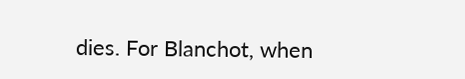dies. For Blanchot, when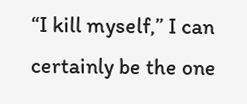“I kill myself,” I can certainly be the one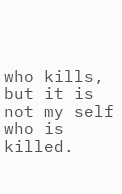who kills, but it is not my self who is killed.